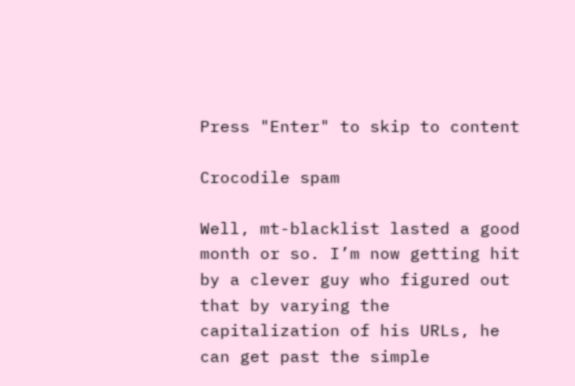Press "Enter" to skip to content

Crocodile spam

Well, mt-blacklist lasted a good month or so. I’m now getting hit by a clever guy who figured out that by varying the capitalization of his URLs, he can get past the simple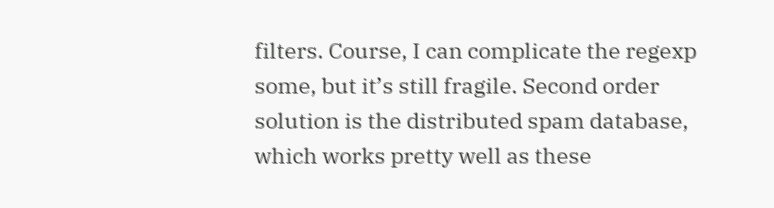filters. Course, I can complicate the regexp some, but it’s still fragile. Second order solution is the distributed spam database, which works pretty well as these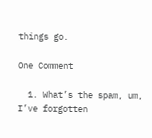things go.

One Comment

  1. What’s the spam, um, I’ve forgotten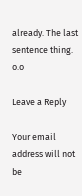already. The last sentence thing. o.o

Leave a Reply

Your email address will not be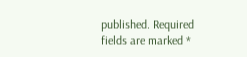published. Required fields are marked *